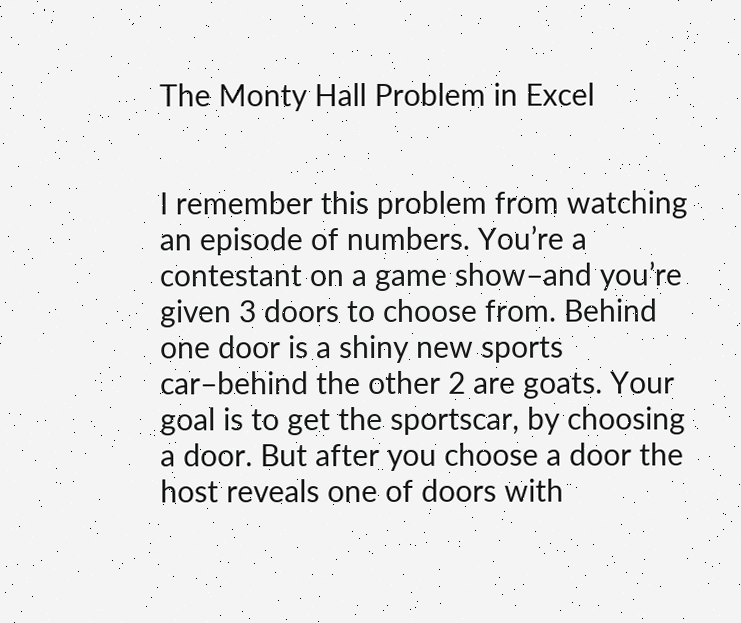The Monty Hall Problem in Excel


I remember this problem from watching an episode of numbers. You’re a contestant on a game show–and you’re given 3 doors to choose from. Behind one door is a shiny new sports car–behind the other 2 are goats. Your goal is to get the sportscar, by choosing a door. But after you choose a door the host reveals one of doors with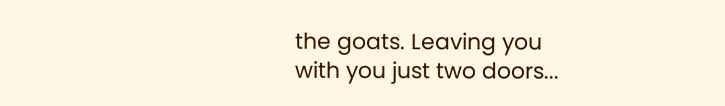the goats. Leaving you with you just two doors...